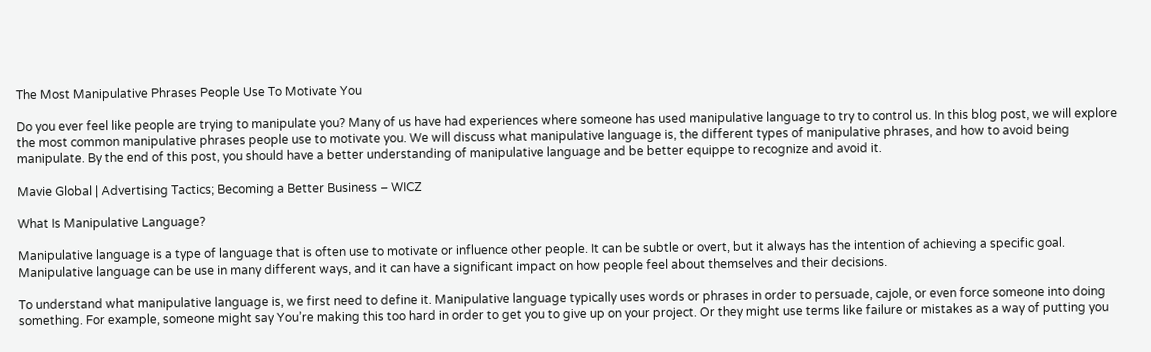The Most Manipulative Phrases People Use To Motivate You

Do you ever feel like people are trying to manipulate you? Many of us have had experiences where someone has used manipulative language to try to control us. In this blog post, we will explore the most common manipulative phrases people use to motivate you. We will discuss what manipulative language is, the different types of manipulative phrases, and how to avoid being manipulate. By the end of this post, you should have a better understanding of manipulative language and be better equippe to recognize and avoid it.

Mavie Global | Advertising Tactics; Becoming a Better Business – WICZ

What Is Manipulative Language?

Manipulative language is a type of language that is often use to motivate or influence other people. It can be subtle or overt, but it always has the intention of achieving a specific goal. Manipulative language can be use in many different ways, and it can have a significant impact on how people feel about themselves and their decisions.

To understand what manipulative language is, we first need to define it. Manipulative language typically uses words or phrases in order to persuade, cajole, or even force someone into doing something. For example, someone might say You’re making this too hard in order to get you to give up on your project. Or they might use terms like failure or mistakes as a way of putting you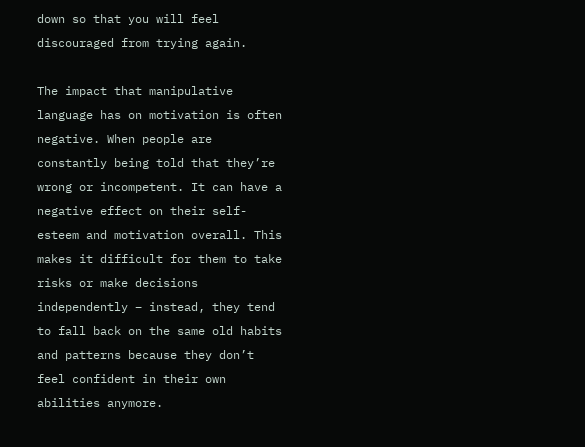down so that you will feel discouraged from trying again.

The impact that manipulative language has on motivation is often negative. When people are constantly being told that they’re wrong or incompetent. It can have a negative effect on their self-esteem and motivation overall. This makes it difficult for them to take risks or make decisions independently – instead, they tend to fall back on the same old habits and patterns because they don’t feel confident in their own abilities anymore.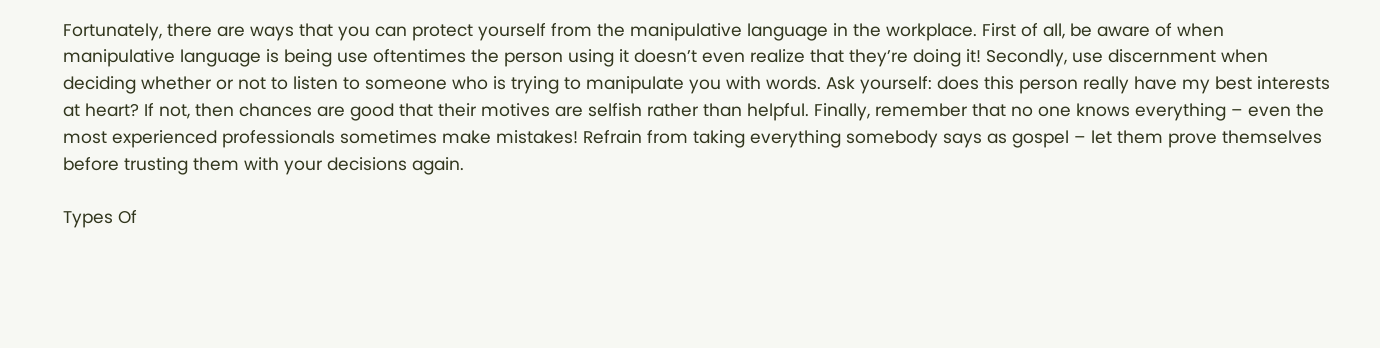Fortunately, there are ways that you can protect yourself from the manipulative language in the workplace. First of all, be aware of when manipulative language is being use oftentimes the person using it doesn’t even realize that they’re doing it! Secondly, use discernment when deciding whether or not to listen to someone who is trying to manipulate you with words. Ask yourself: does this person really have my best interests at heart? If not, then chances are good that their motives are selfish rather than helpful. Finally, remember that no one knows everything – even the most experienced professionals sometimes make mistakes! Refrain from taking everything somebody says as gospel – let them prove themselves before trusting them with your decisions again.

Types Of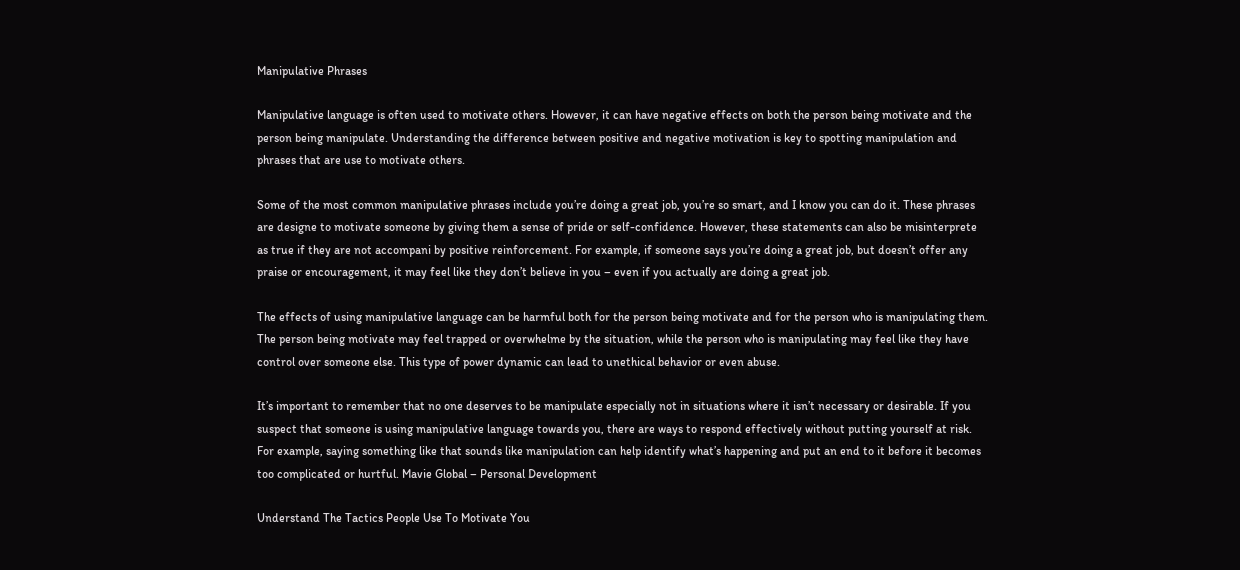Manipulative Phrases

Manipulative language is often used to motivate others. However, it can have negative effects on both the person being motivate and the person being manipulate. Understanding the difference between positive and negative motivation is key to spotting manipulation and phrases that are use to motivate others.

Some of the most common manipulative phrases include you’re doing a great job, you’re so smart, and I know you can do it. These phrases are designe to motivate someone by giving them a sense of pride or self-confidence. However, these statements can also be misinterprete as true if they are not accompani by positive reinforcement. For example, if someone says you’re doing a great job, but doesn’t offer any praise or encouragement, it may feel like they don’t believe in you – even if you actually are doing a great job.

The effects of using manipulative language can be harmful both for the person being motivate and for the person who is manipulating them. The person being motivate may feel trapped or overwhelme by the situation, while the person who is manipulating may feel like they have control over someone else. This type of power dynamic can lead to unethical behavior or even abuse.

It’s important to remember that no one deserves to be manipulate especially not in situations where it isn’t necessary or desirable. If you suspect that someone is using manipulative language towards you, there are ways to respond effectively without putting yourself at risk. For example, saying something like that sounds like manipulation can help identify what’s happening and put an end to it before it becomes too complicated or hurtful. Mavie Global – Personal Development

Understand The Tactics People Use To Motivate You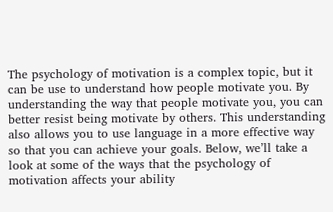The psychology of motivation is a complex topic, but it can be use to understand how people motivate you. By understanding the way that people motivate you, you can better resist being motivate by others. This understanding also allows you to use language in a more effective way so that you can achieve your goals. Below, we’ll take a look at some of the ways that the psychology of motivation affects your ability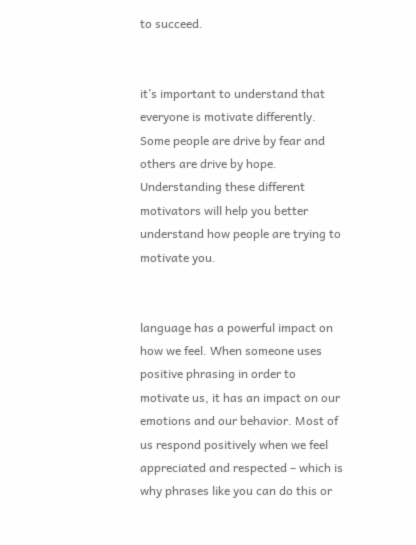to succeed.


it’s important to understand that everyone is motivate differently. Some people are drive by fear and others are drive by hope. Understanding these different motivators will help you better understand how people are trying to motivate you.


language has a powerful impact on how we feel. When someone uses positive phrasing in order to motivate us, it has an impact on our emotions and our behavior. Most of us respond positively when we feel appreciated and respected – which is why phrases like you can do this or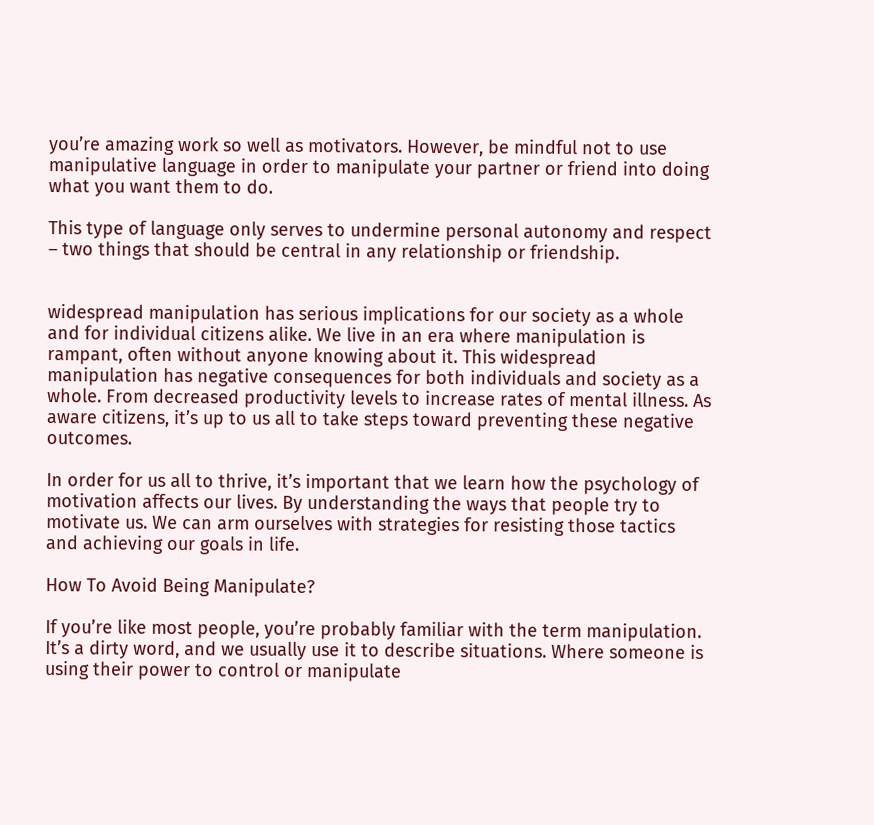you’re amazing work so well as motivators. However, be mindful not to use manipulative language in order to manipulate your partner or friend into doing what you want them to do.

This type of language only serves to undermine personal autonomy and respect – two things that should be central in any relationship or friendship.


widespread manipulation has serious implications for our society as a whole and for individual citizens alike. We live in an era where manipulation is rampant, often without anyone knowing about it. This widespread manipulation has negative consequences for both individuals and society as a whole. From decreased productivity levels to increase rates of mental illness. As aware citizens, it’s up to us all to take steps toward preventing these negative outcomes.

In order for us all to thrive, it’s important that we learn how the psychology of motivation affects our lives. By understanding the ways that people try to motivate us. We can arm ourselves with strategies for resisting those tactics and achieving our goals in life.

How To Avoid Being Manipulate?

If you’re like most people, you’re probably familiar with the term manipulation. It’s a dirty word, and we usually use it to describe situations. Where someone is using their power to control or manipulate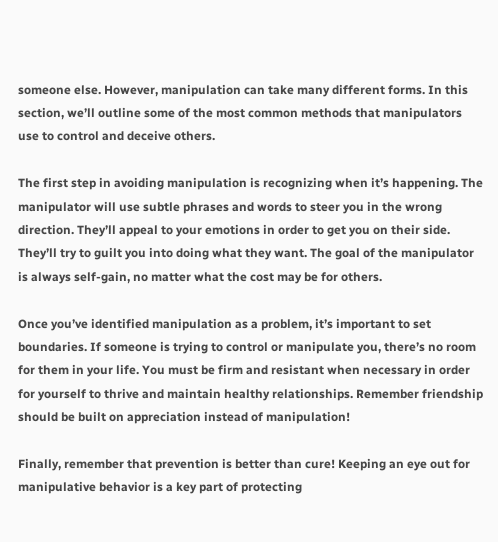someone else. However, manipulation can take many different forms. In this section, we’ll outline some of the most common methods that manipulators use to control and deceive others.

The first step in avoiding manipulation is recognizing when it’s happening. The manipulator will use subtle phrases and words to steer you in the wrong direction. They’ll appeal to your emotions in order to get you on their side. They’ll try to guilt you into doing what they want. The goal of the manipulator is always self-gain, no matter what the cost may be for others.

Once you’ve identified manipulation as a problem, it’s important to set boundaries. If someone is trying to control or manipulate you, there’s no room for them in your life. You must be firm and resistant when necessary in order for yourself to thrive and maintain healthy relationships. Remember friendship should be built on appreciation instead of manipulation!

Finally, remember that prevention is better than cure! Keeping an eye out for manipulative behavior is a key part of protecting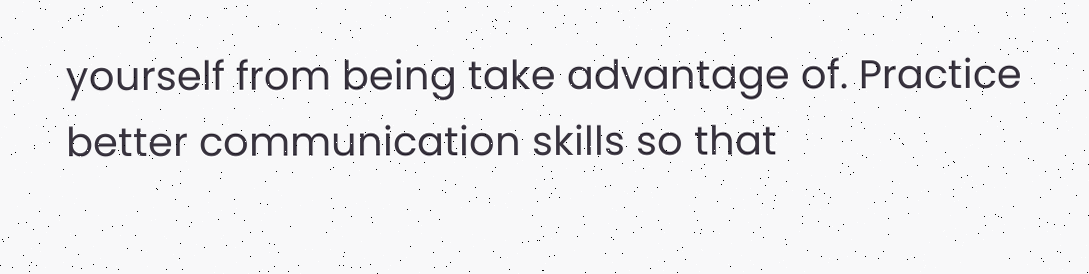yourself from being take advantage of. Practice better communication skills so that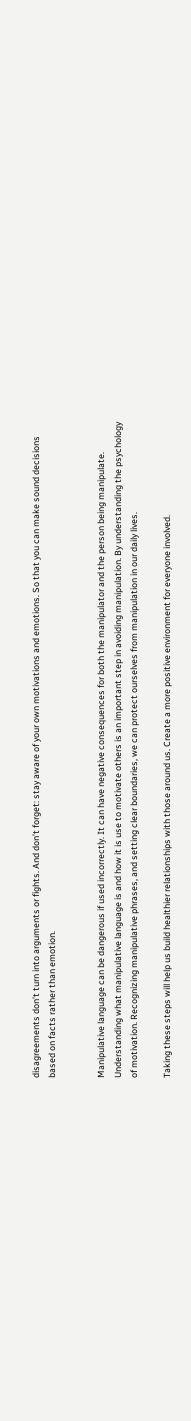disagreements don’t turn into arguments or fights. And don’t forget: stay aware of your own motivations and emotions. So that you can make sound decisions based on facts rather than emotion.


Manipulative language can be dangerous if used incorrectly. It can have negative consequences for both the manipulator and the person being manipulate. Understanding what manipulative language is and how it is use to motivate others is an important step in avoiding manipulation. By understanding the psychology of motivation. Recognizing manipulative phrases, and setting clear boundaries, we can protect ourselves from manipulation in our daily lives.

Taking these steps will help us build healthier relationships with those around us. Create a more positive environment for everyone involved.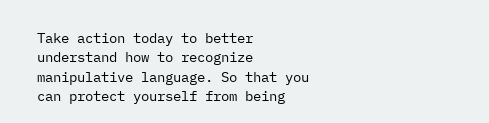Take action today to better understand how to recognize manipulative language. So that you can protect yourself from being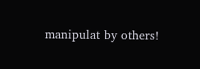manipulat by others!